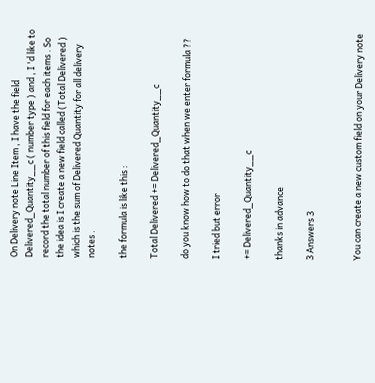On Delivery note Line Item , I have the field Delivered_Quantity__c ( number type ) and , I 'd like to record the total number of this field for each items . So the idea is I create a new field called (Total Delivered ) which is the sum of Delivered Quantity for all delivery notes .

the formula is like this :

Total Delivered += Delivered_Quantity__c

do you know how to do that when we enter formula ??

I tried but error

+= Delivered_Quantity__c

thanks in advance

3 Answers 3


You can create a new custom field on your Delivery note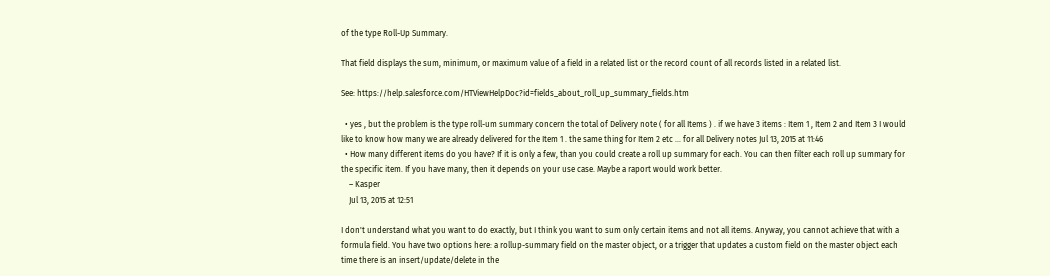of the type Roll-Up Summary.

That field displays the sum, minimum, or maximum value of a field in a related list or the record count of all records listed in a related list.

See: https://help.salesforce.com/HTViewHelpDoc?id=fields_about_roll_up_summary_fields.htm

  • yes , but the problem is the type roll-um summary concern the total of Delivery note ( for all Items ) . if we have 3 items : Item 1 , Item 2 and Item 3 I would like to know how many we are already delivered for the Item 1 . the same thing for Item 2 etc ... for all Delivery notes Jul 13, 2015 at 11:46
  • How many different items do you have? If it is only a few, than you could create a roll up summary for each. You can then filter each roll up summary for the specific item. If you have many, then it depends on your use case. Maybe a raport would work better.
    – Kasper
    Jul 13, 2015 at 12:51

I don't understand what you want to do exactly, but I think you want to sum only certain items and not all items. Anyway, you cannot achieve that with a formula field. You have two options here: a rollup-summary field on the master object, or a trigger that updates a custom field on the master object each time there is an insert/update/delete in the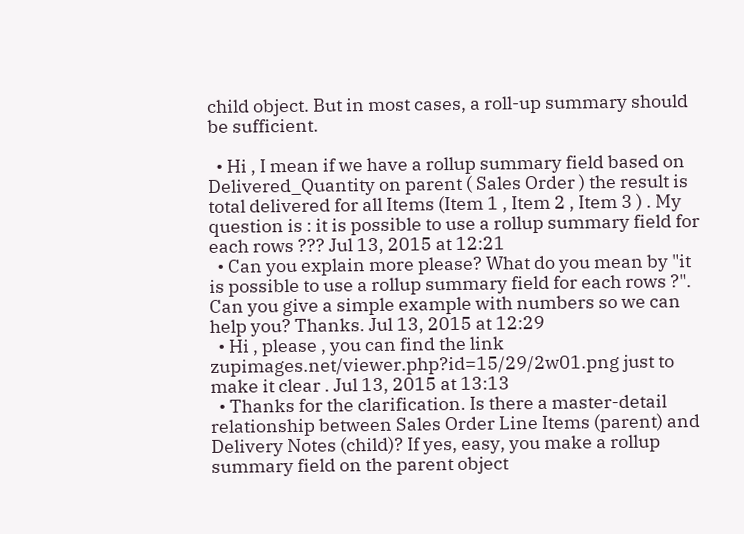child object. But in most cases, a roll-up summary should be sufficient.

  • Hi , I mean if we have a rollup summary field based on Delivered_Quantity on parent ( Sales Order ) the result is total delivered for all Items (Item 1 , Item 2 , Item 3 ) . My question is : it is possible to use a rollup summary field for each rows ??? Jul 13, 2015 at 12:21
  • Can you explain more please? What do you mean by "it is possible to use a rollup summary field for each rows ?". Can you give a simple example with numbers so we can help you? Thanks. Jul 13, 2015 at 12:29
  • Hi , please , you can find the link zupimages.net/viewer.php?id=15/29/2w01.png just to make it clear . Jul 13, 2015 at 13:13
  • Thanks for the clarification. Is there a master-detail relationship between Sales Order Line Items (parent) and Delivery Notes (child)? If yes, easy, you make a rollup summary field on the parent object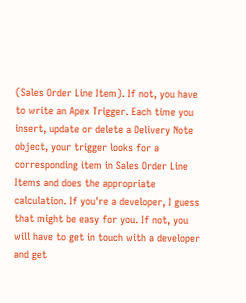(Sales Order Line Item). If not, you have to write an Apex Trigger. Each time you insert, update or delete a Delivery Note object, your trigger looks for a corresponding item in Sales Order Line Items and does the appropriate calculation. If you're a developer, I guess that might be easy for you. If not, you will have to get in touch with a developer and get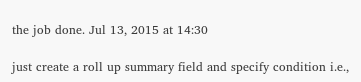the job done. Jul 13, 2015 at 14:30

just create a roll up summary field and specify condition i.e.,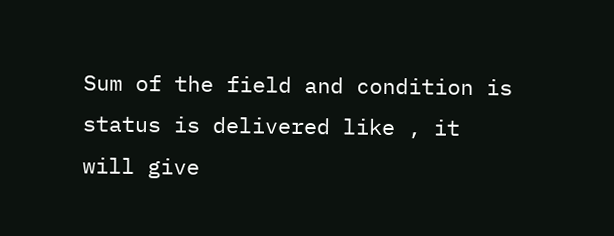Sum of the field and condition is status is delivered like , it will give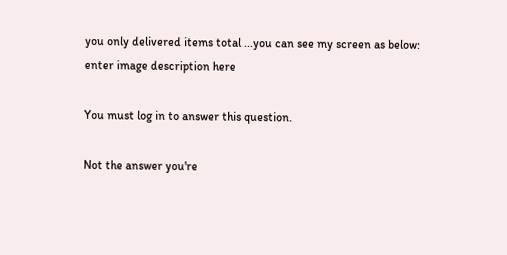you only delivered items total ...you can see my screen as below: enter image description here

You must log in to answer this question.

Not the answer you're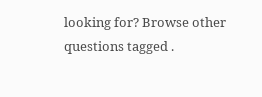looking for? Browse other questions tagged .